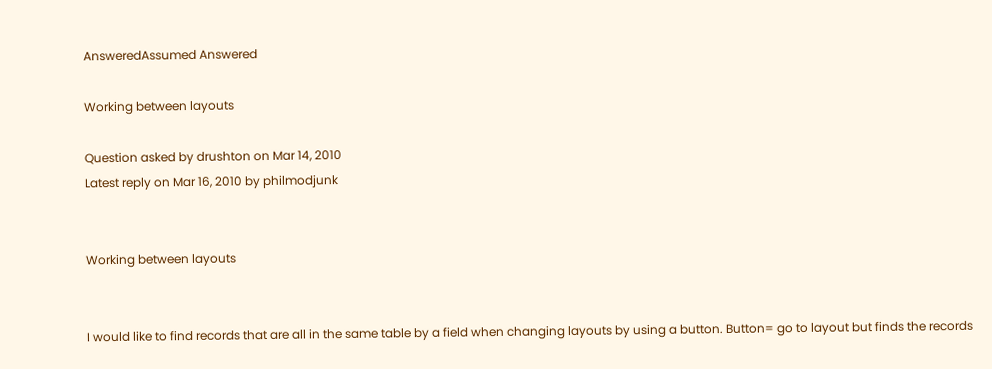AnsweredAssumed Answered

Working between layouts

Question asked by drushton on Mar 14, 2010
Latest reply on Mar 16, 2010 by philmodjunk


Working between layouts


I would like to find records that are all in the same table by a field when changing layouts by using a button. Button= go to layout but finds the records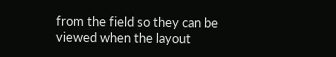from the field so they can be viewed when the layout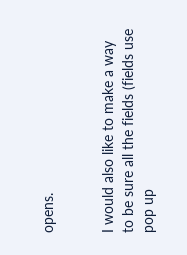opens.


I would also like to make a way to be sure all the fields (fields use pop up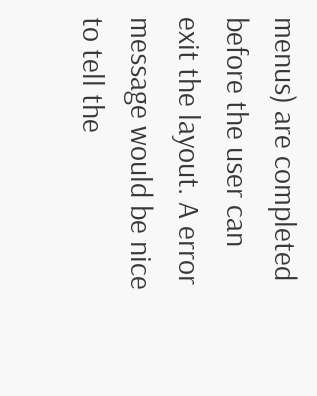menus) are completed before the user can exit the layout. A error message would be nice to tell the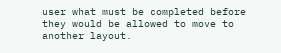user what must be completed before they would be allowed to move to another layout.